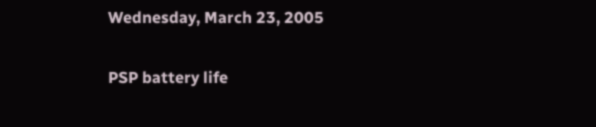Wednesday, March 23, 2005

PSP battery life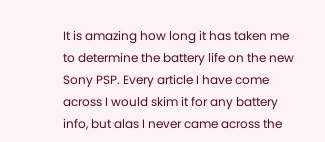It is amazing how long it has taken me to determine the battery life on the new Sony PSP. Every article I have come across I would skim it for any battery info, but alas I never came across the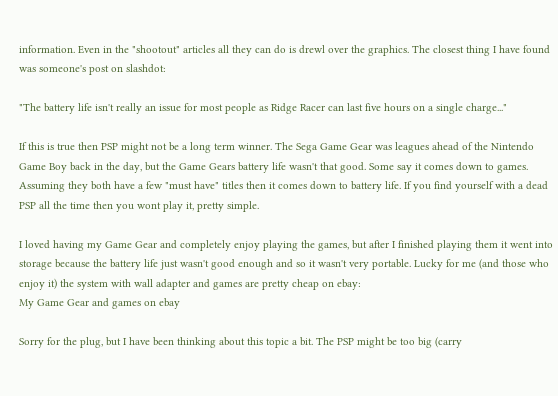information. Even in the "shootout" articles all they can do is drewl over the graphics. The closest thing I have found was someone's post on slashdot:

"The battery life isn't really an issue for most people as Ridge Racer can last five hours on a single charge..."

If this is true then PSP might not be a long term winner. The Sega Game Gear was leagues ahead of the Nintendo Game Boy back in the day, but the Game Gears battery life wasn't that good. Some say it comes down to games. Assuming they both have a few "must have" titles then it comes down to battery life. If you find yourself with a dead PSP all the time then you wont play it, pretty simple.

I loved having my Game Gear and completely enjoy playing the games, but after I finished playing them it went into storage because the battery life just wasn't good enough and so it wasn't very portable. Lucky for me (and those who enjoy it) the system with wall adapter and games are pretty cheap on ebay:
My Game Gear and games on ebay

Sorry for the plug, but I have been thinking about this topic a bit. The PSP might be too big (carry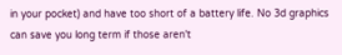in your pocket) and have too short of a battery life. No 3d graphics can save you long term if those aren't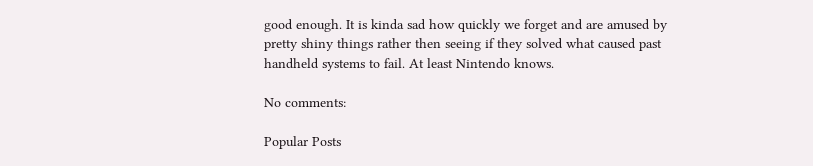good enough. It is kinda sad how quickly we forget and are amused by pretty shiny things rather then seeing if they solved what caused past handheld systems to fail. At least Nintendo knows.

No comments:

Popular Posts